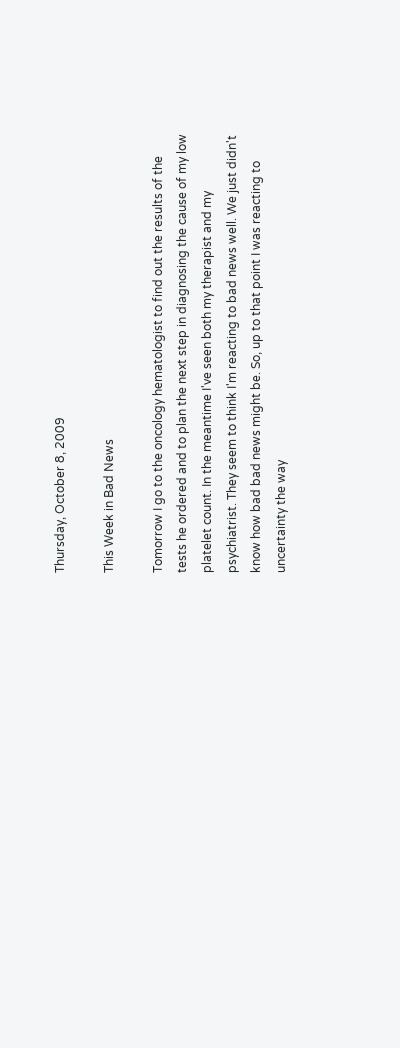Thursday, October 8, 2009

This Week in Bad News

Tomorrow I go to the oncology hematologist to find out the results of the tests he ordered and to plan the next step in diagnosing the cause of my low platelet count. In the meantime I've seen both my therapist and my psychiatrist. They seem to think I'm reacting to bad news well. We just didn't know how bad bad news might be. So, up to that point I was reacting to uncertainty the way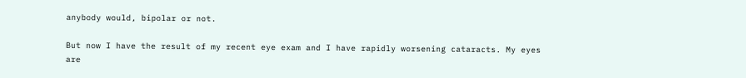anybody would, bipolar or not.

But now I have the result of my recent eye exam and I have rapidly worsening cataracts. My eyes are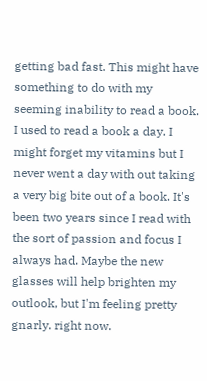getting bad fast. This might have something to do with my seeming inability to read a book. I used to read a book a day. I might forget my vitamins but I never went a day with out taking a very big bite out of a book. It's been two years since I read with the sort of passion and focus I always had. Maybe the new glasses will help brighten my outlook, but I'm feeling pretty gnarly. right now.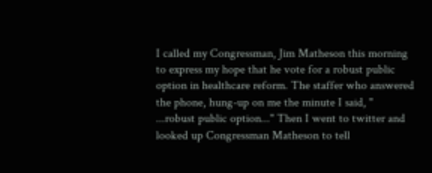I called my Congressman, Jim Matheson this morning to express my hope that he vote for a robust public option in healthcare reform. The staffer who answered the phone, hung-up on me the minute I said, " ...robust public option..." Then I went to twitter and looked up Congressman Matheson to tell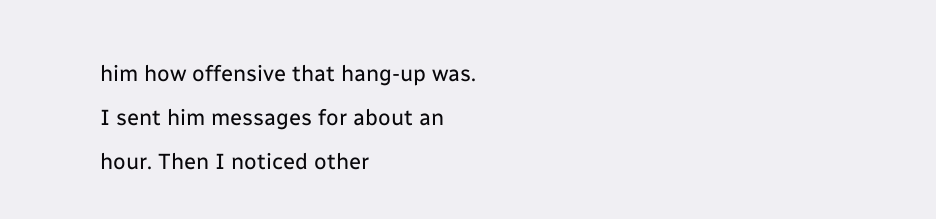him how offensive that hang-up was. I sent him messages for about an hour. Then I noticed other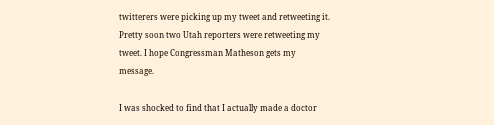twitterers were picking up my tweet and retweeting it. Pretty soon two Utah reporters were retweeting my tweet. I hope Congressman Matheson gets my message.

I was shocked to find that I actually made a doctor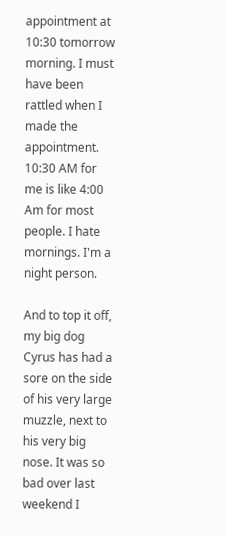appointment at 10:30 tomorrow morning. I must have been rattled when I made the appointment. 10:30 AM for me is like 4:00 Am for most people. I hate mornings. I'm a night person.

And to top it off, my big dog Cyrus has had a sore on the side of his very large muzzle, next to his very big nose. It was so bad over last weekend I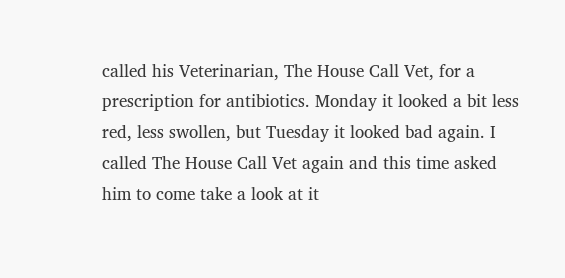called his Veterinarian, The House Call Vet, for a prescription for antibiotics. Monday it looked a bit less red, less swollen, but Tuesday it looked bad again. I called The House Call Vet again and this time asked him to come take a look at it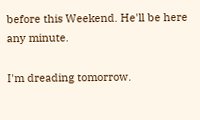before this Weekend. He'll be here any minute.

I'm dreading tomorrow.